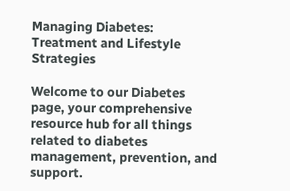Managing Diabetes: Treatment and Lifestyle Strategies

Welcome to our Diabetes page, your comprehensive resource hub for all things related to diabetes management, prevention, and support.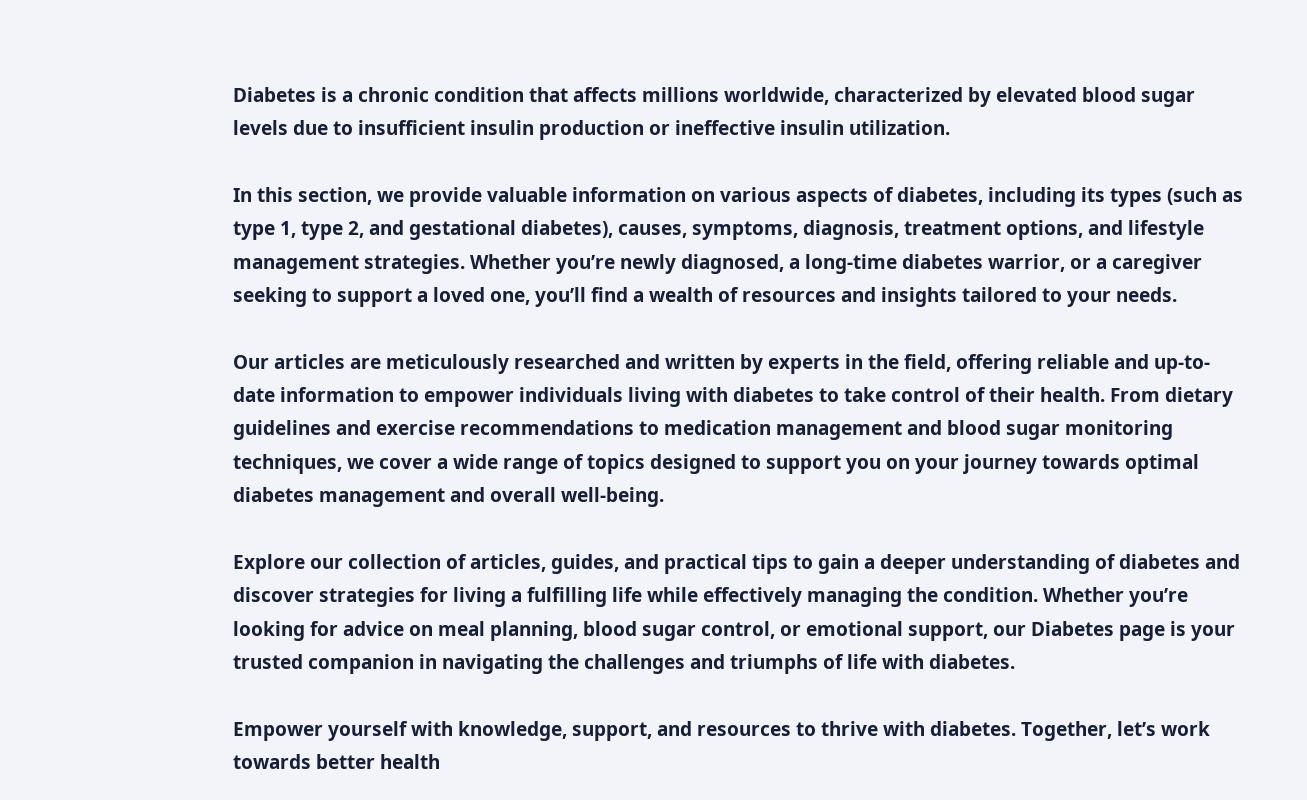Diabetes is a chronic condition that affects millions worldwide, characterized by elevated blood sugar levels due to insufficient insulin production or ineffective insulin utilization.

In this section, we provide valuable information on various aspects of diabetes, including its types (such as type 1, type 2, and gestational diabetes), causes, symptoms, diagnosis, treatment options, and lifestyle management strategies. Whether you’re newly diagnosed, a long-time diabetes warrior, or a caregiver seeking to support a loved one, you’ll find a wealth of resources and insights tailored to your needs.

Our articles are meticulously researched and written by experts in the field, offering reliable and up-to-date information to empower individuals living with diabetes to take control of their health. From dietary guidelines and exercise recommendations to medication management and blood sugar monitoring techniques, we cover a wide range of topics designed to support you on your journey towards optimal diabetes management and overall well-being.

Explore our collection of articles, guides, and practical tips to gain a deeper understanding of diabetes and discover strategies for living a fulfilling life while effectively managing the condition. Whether you’re looking for advice on meal planning, blood sugar control, or emotional support, our Diabetes page is your trusted companion in navigating the challenges and triumphs of life with diabetes.

Empower yourself with knowledge, support, and resources to thrive with diabetes. Together, let’s work towards better health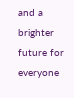and a brighter future for everyone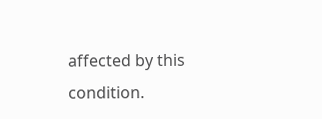affected by this condition.